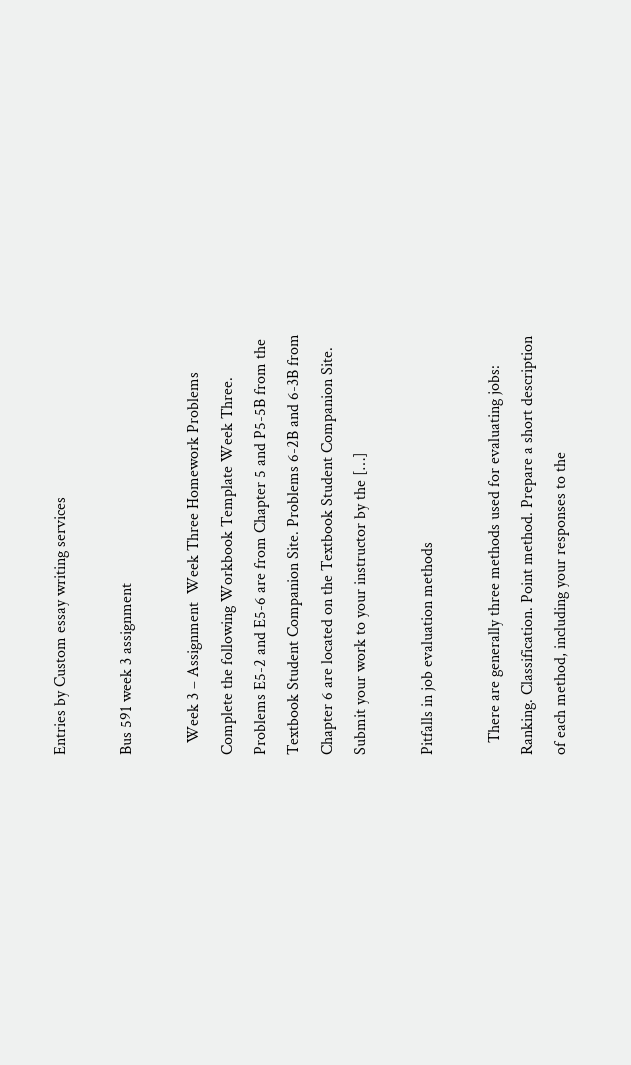Entries by Custom essay writing services

Bus 591 week 3 assignment

   Week 3 – Assignment  Week Three Homework Problems Complete the following Workbook Template Week Three. Problems E5-2 and E5-6 are from Chapter 5 and P5-5B from the Textbook Student Companion Site. Problems 6-2B and 6-3B from Chapter 6 are located on the Textbook Student Companion Site. Submit your work to your instructor by the […]

Pitfalls in job evaluation methods

   There are generally three methods used for evaluating jobs: Ranking. Classification. Point method. Prepare a short description of each method, including your responses to the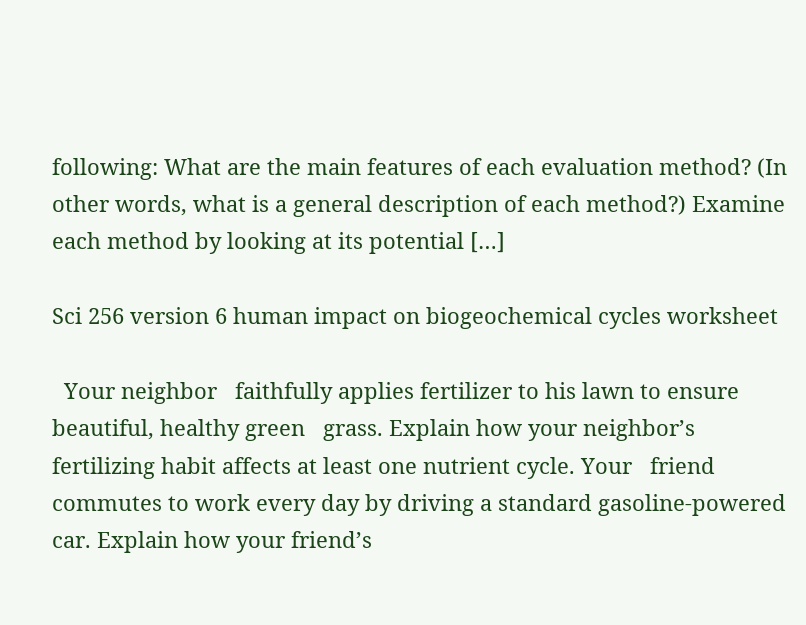following: What are the main features of each evaluation method? (In other words, what is a general description of each method?) Examine each method by looking at its potential […]

Sci 256 version 6 human impact on biogeochemical cycles worksheet

  Your neighbor   faithfully applies fertilizer to his lawn to ensure beautiful, healthy green   grass. Explain how your neighbor’s   fertilizing habit affects at least one nutrient cycle. Your   friend commutes to work every day by driving a standard gasoline-powered   car. Explain how your friend’s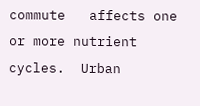commute   affects one or more nutrient cycles.  Urban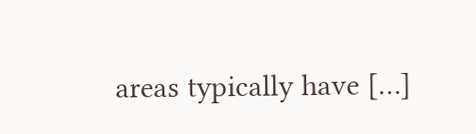areas typically have […]